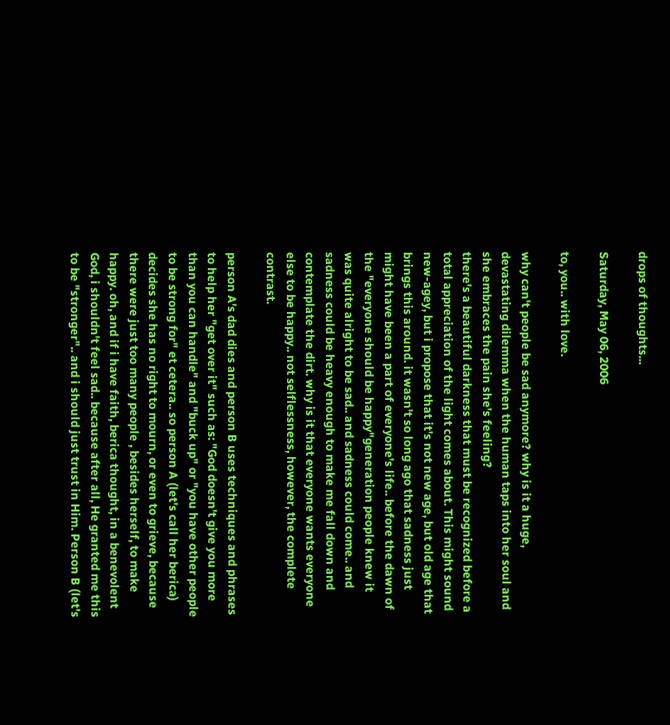drops of thoughts...

Saturday, May 06, 2006

to, you.. with love.

why can't people be sad anymore? why is it a huge, devastating dilemma when the human taps into her soul and she embraces the pain she's feeling?
there's a beautiful darkness that must be recognized before a total appreciation of the light comes about. This might sound new-agey, but i propose that it's not new age, but old age that brings this around. it wasn't so long ago that sadness just might have been a part of everyone's life.. before the dawn of the "everyone should be happy"generation people knew it was quite alright to be sad.. and sadness could come.. and sadness could be heavy enough to make me fall down and contemplate the dirt. why is it that everyone wants everyone else to be happy.. not selflessness, however, the complete contrast.

person A's dad dies and person B uses techniques and phrases to help her "get over it" such as: "God doesn't give you more than you can handle" and "buck up" or "you have other people to be strong for" et cetera.. so person A (let's call her berica) decides she has no right to mourn, or even to grieve, because there were just too many people , besides herself, to make happy. oh, and if i have faith, berica thought, in a benevolent God, i shouldn't feel sad.. because after all, He granted me this to be "stronger".. and i should just trust in Him. Person B (let's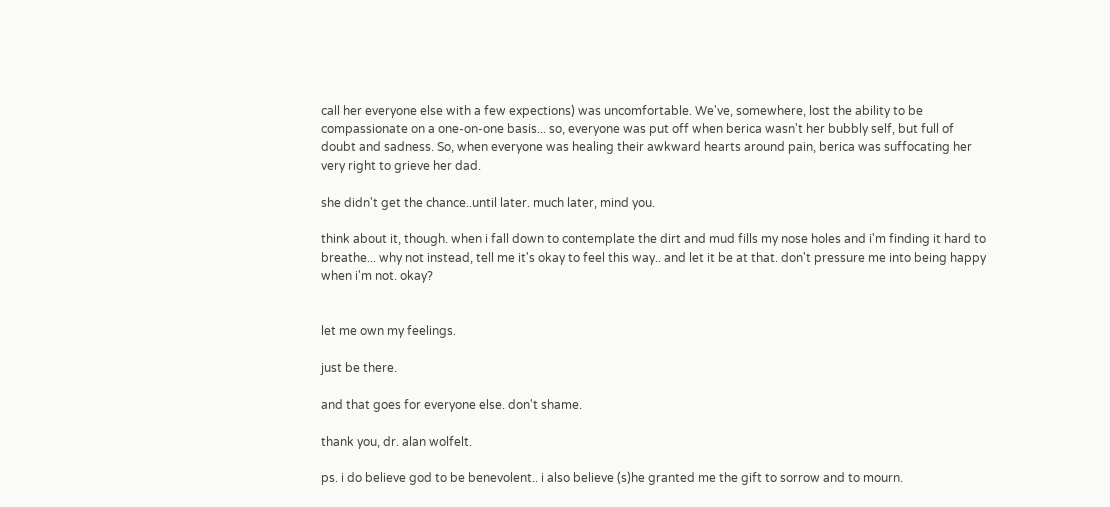call her everyone else with a few expections) was uncomfortable. We've, somewhere, lost the ability to be compassionate on a one-on-one basis... so, everyone was put off when berica wasn't her bubbly self, but full of doubt and sadness. So, when everyone was healing their awkward hearts around pain, berica was suffocating her very right to grieve her dad.

she didn't get the chance..until later. much later, mind you.

think about it, though. when i fall down to contemplate the dirt and mud fills my nose holes and i'm finding it hard to breathe... why not instead, tell me it's okay to feel this way.. and let it be at that. don't pressure me into being happy when i'm not. okay?


let me own my feelings.

just be there.

and that goes for everyone else. don't shame.

thank you, dr. alan wolfelt.

ps. i do believe god to be benevolent.. i also believe (s)he granted me the gift to sorrow and to mourn.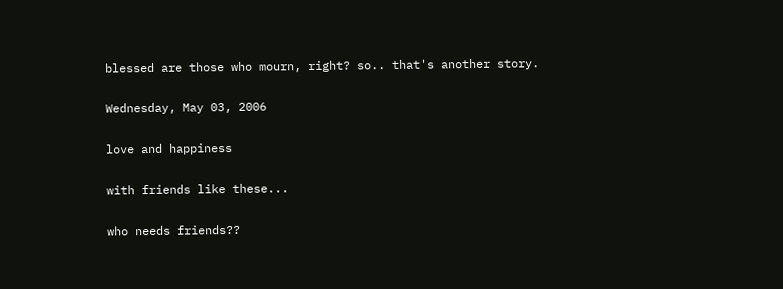blessed are those who mourn, right? so.. that's another story.

Wednesday, May 03, 2006

love and happiness

with friends like these...

who needs friends??